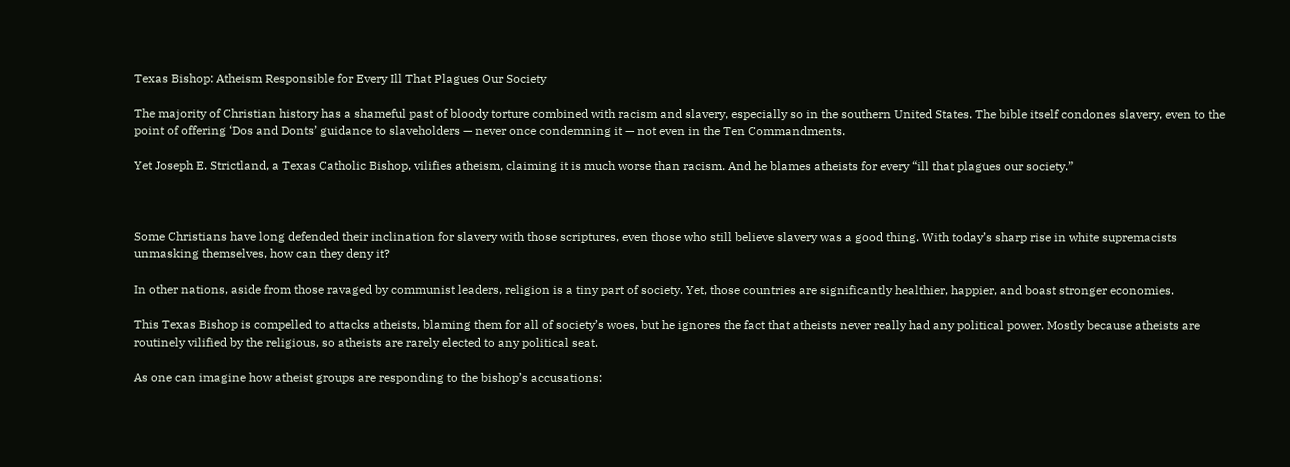Texas Bishop: Atheism Responsible for Every Ill That Plagues Our Society

The majority of Christian history has a shameful past of bloody torture combined with racism and slavery, especially so in the southern United States. The bible itself condones slavery, even to the point of offering ‘Dos and Donts’ guidance to slaveholders — never once condemning it — not even in the Ten Commandments.

Yet Joseph E. Strictland, a Texas Catholic Bishop, vilifies atheism, claiming it is much worse than racism. And he blames atheists for every “ill that plagues our society.”



Some Christians have long defended their inclination for slavery with those scriptures, even those who still believe slavery was a good thing. With today’s sharp rise in white supremacists unmasking themselves, how can they deny it?

In other nations, aside from those ravaged by communist leaders, religion is a tiny part of society. Yet, those countries are significantly healthier, happier, and boast stronger economies.

This Texas Bishop is compelled to attacks atheists, blaming them for all of society’s woes, but he ignores the fact that atheists never really had any political power. Mostly because atheists are routinely vilified by the religious, so atheists are rarely elected to any political seat.

As one can imagine how atheist groups are responding to the bishop’s accusations: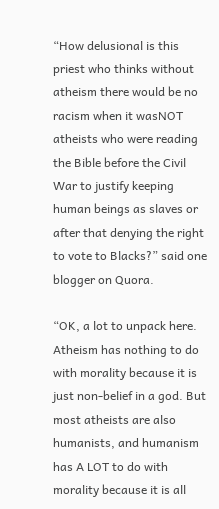“How delusional is this priest who thinks without atheism there would be no racism when it wasNOT atheists who were reading the Bible before the Civil War to justify keeping human beings as slaves or after that denying the right to vote to Blacks?” said one blogger on Quora.

“OK, a lot to unpack here. Atheism has nothing to do with morality because it is just non-belief in a god. But most atheists are also humanists, and humanism has A LOT to do with morality because it is all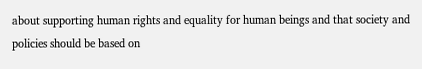about supporting human rights and equality for human beings and that society and policies should be based on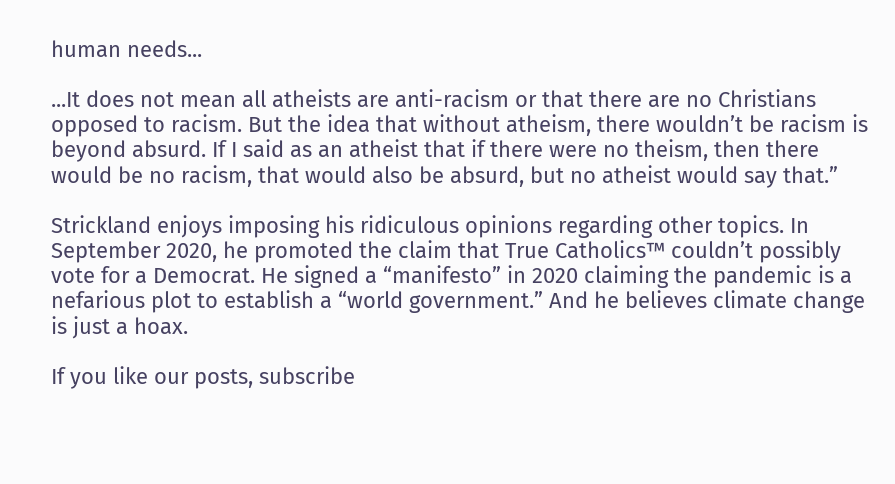human needs...

...It does not mean all atheists are anti-racism or that there are no Christians opposed to racism. But the idea that without atheism, there wouldn’t be racism is beyond absurd. If I said as an atheist that if there were no theism, then there would be no racism, that would also be absurd, but no atheist would say that.”

Strickland enjoys imposing his ridiculous opinions regarding other topics. In September 2020, he promoted the claim that True Catholics™ couldn’t possibly vote for a Democrat. He signed a “manifesto” in 2020 claiming the pandemic is a nefarious plot to establish a “world government.” And he believes climate change is just a hoax.

If you like our posts, subscribe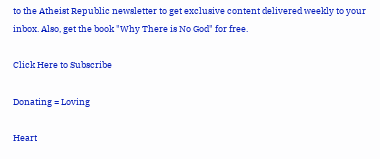to the Atheist Republic newsletter to get exclusive content delivered weekly to your inbox. Also, get the book "Why There is No God" for free.

Click Here to Subscribe

Donating = Loving

Heart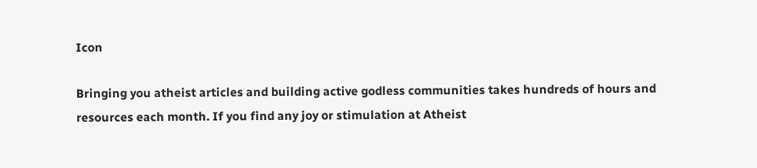Icon

Bringing you atheist articles and building active godless communities takes hundreds of hours and resources each month. If you find any joy or stimulation at Atheist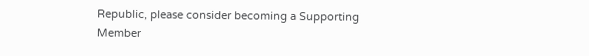Republic, please consider becoming a Supporting Member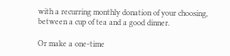with a recurring monthly donation of your choosing, between a cup of tea and a good dinner.

Or make a one-time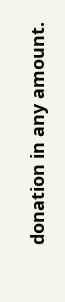donation in any amount.